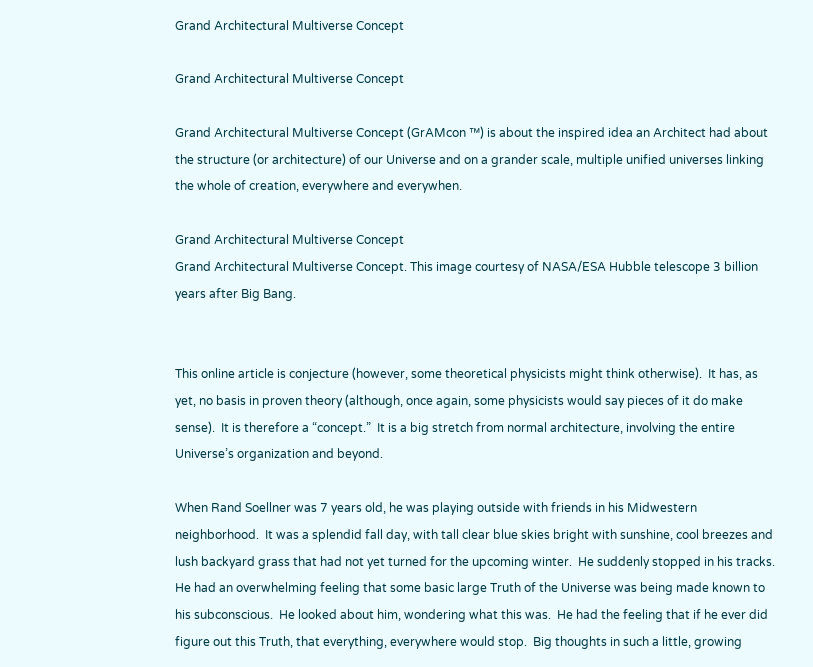Grand Architectural Multiverse Concept

Grand Architectural Multiverse Concept

Grand Architectural Multiverse Concept (GrAMcon ™) is about the inspired idea an Architect had about the structure (or architecture) of our Universe and on a grander scale, multiple unified universes linking the whole of creation, everywhere and everywhen.

Grand Architectural Multiverse Concept
Grand Architectural Multiverse Concept. This image courtesy of NASA/ESA Hubble telescope 3 billion years after Big Bang.


This online article is conjecture (however, some theoretical physicists might think otherwise).  It has, as yet, no basis in proven theory (although, once again, some physicists would say pieces of it do make sense).  It is therefore a “concept.”  It is a big stretch from normal architecture, involving the entire Universe’s organization and beyond.

When Rand Soellner was 7 years old, he was playing outside with friends in his Midwestern neighborhood.  It was a splendid fall day, with tall clear blue skies bright with sunshine, cool breezes and lush backyard grass that had not yet turned for the upcoming winter.  He suddenly stopped in his tracks.  He had an overwhelming feeling that some basic large Truth of the Universe was being made known to his subconscious.  He looked about him, wondering what this was.  He had the feeling that if he ever did figure out this Truth, that everything, everywhere would stop.  Big thoughts in such a little, growing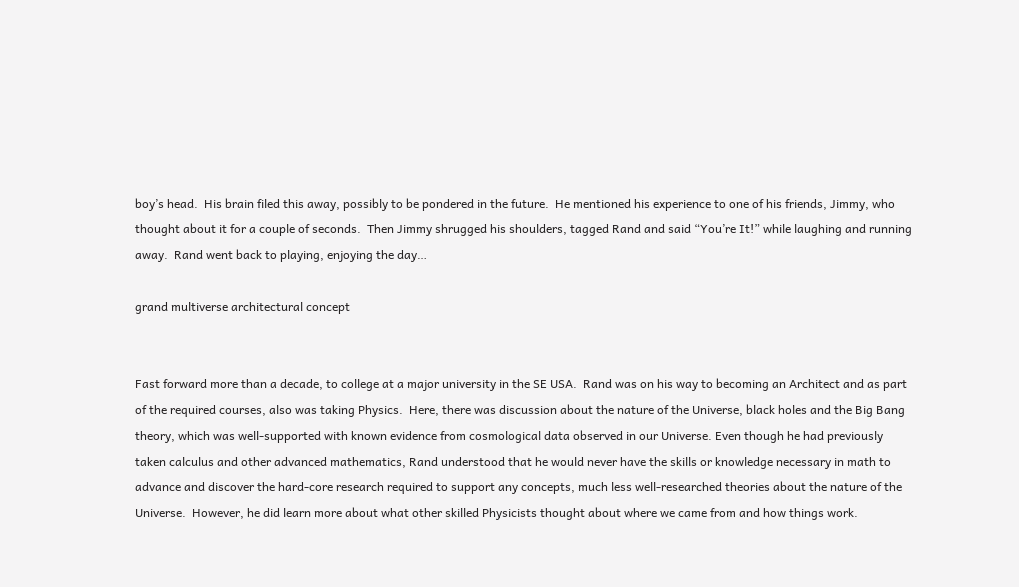boy’s head.  His brain filed this away, possibly to be pondered in the future.  He mentioned his experience to one of his friends, Jimmy, who thought about it for a couple of seconds.  Then Jimmy shrugged his shoulders, tagged Rand and said “You’re It!” while laughing and running away.  Rand went back to playing, enjoying the day…

grand multiverse architectural concept


Fast forward more than a decade, to college at a major university in the SE USA.  Rand was on his way to becoming an Architect and as part of the required courses, also was taking Physics.  Here, there was discussion about the nature of the Universe, black holes and the Big Bang theory, which was well-supported with known evidence from cosmological data observed in our Universe. Even though he had previously taken calculus and other advanced mathematics, Rand understood that he would never have the skills or knowledge necessary in math to advance and discover the hard-core research required to support any concepts, much less well-researched theories about the nature of the Universe.  However, he did learn more about what other skilled Physicists thought about where we came from and how things work.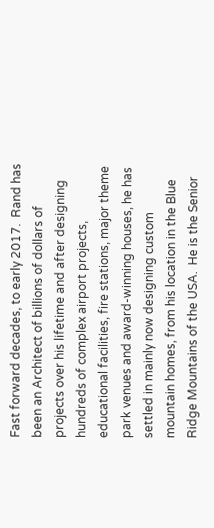Fast forward decades, to early 2017.  Rand has been an Architect of billions of dollars of projects over his lifetime and after designing hundreds of complex airport projects, educational facilities, fire stations, major theme park venues and award-winning houses, he has settled in mainly now designing custom mountain homes, from his location in the Blue Ridge Mountains of the USA.  He is the Senior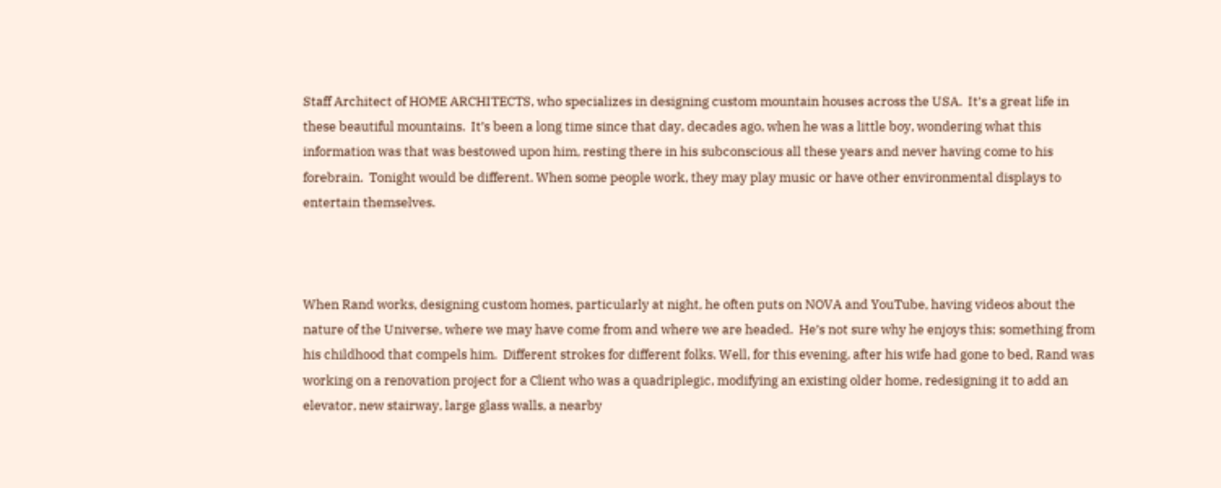Staff Architect of HOME ARCHITECTS, who specializes in designing custom mountain houses across the USA.  It’s a great life in these beautiful mountains.  It’s been a long time since that day, decades ago, when he was a little boy, wondering what this information was that was bestowed upon him, resting there in his subconscious all these years and never having come to his forebrain.  Tonight would be different. When some people work, they may play music or have other environmental displays to entertain themselves.



When Rand works, designing custom homes, particularly at night, he often puts on NOVA and YouTube, having videos about the nature of the Universe, where we may have come from and where we are headed.  He’s not sure why he enjoys this; something from his childhood that compels him.  Different strokes for different folks. Well, for this evening, after his wife had gone to bed, Rand was working on a renovation project for a Client who was a quadriplegic, modifying an existing older home, redesigning it to add an elevator, new stairway, large glass walls, a nearby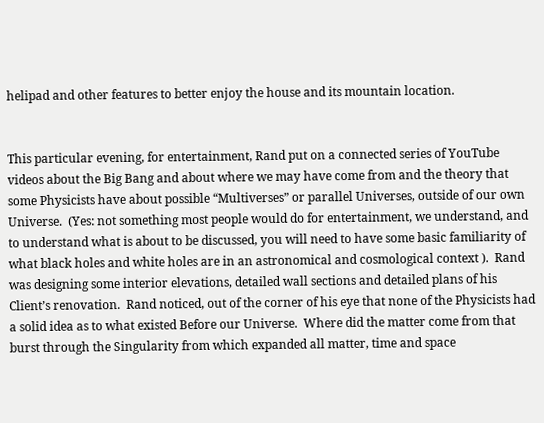helipad and other features to better enjoy the house and its mountain location.


This particular evening, for entertainment, Rand put on a connected series of YouTube videos about the Big Bang and about where we may have come from and the theory that some Physicists have about possible “Multiverses” or parallel Universes, outside of our own Universe.  (Yes: not something most people would do for entertainment, we understand, and to understand what is about to be discussed, you will need to have some basic familiarity of what black holes and white holes are in an astronomical and cosmological context ).  Rand was designing some interior elevations, detailed wall sections and detailed plans of his Client’s renovation.  Rand noticed, out of the corner of his eye that none of the Physicists had a solid idea as to what existed Before our Universe.  Where did the matter come from that burst through the Singularity from which expanded all matter, time and space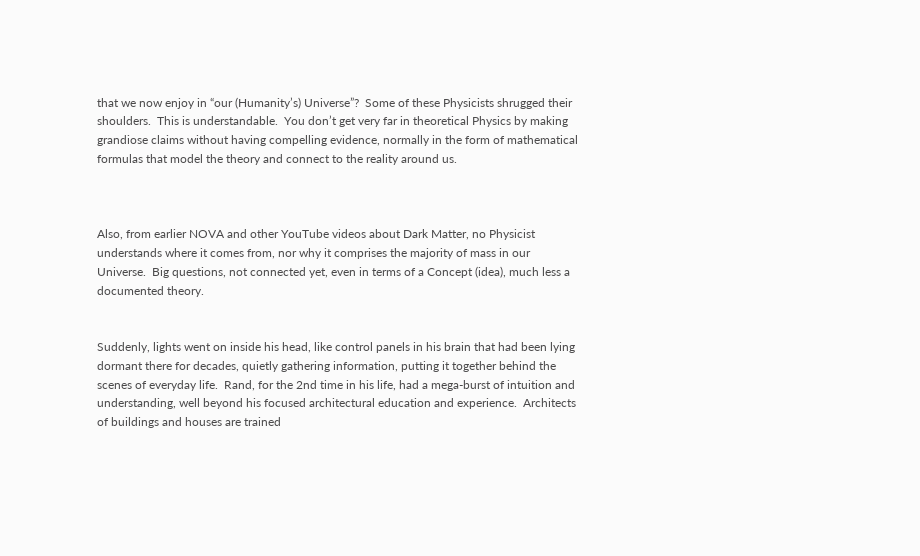that we now enjoy in “our (Humanity’s) Universe”?  Some of these Physicists shrugged their shoulders.  This is understandable.  You don’t get very far in theoretical Physics by making grandiose claims without having compelling evidence, normally in the form of mathematical formulas that model the theory and connect to the reality around us.



Also, from earlier NOVA and other YouTube videos about Dark Matter, no Physicist understands where it comes from, nor why it comprises the majority of mass in our Universe.  Big questions, not connected yet, even in terms of a Concept (idea), much less a documented theory.


Suddenly, lights went on inside his head, like control panels in his brain that had been lying dormant there for decades, quietly gathering information, putting it together behind the scenes of everyday life.  Rand, for the 2nd time in his life, had a mega-burst of intuition and understanding, well beyond his focused architectural education and experience.  Architects of buildings and houses are trained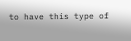to have this type of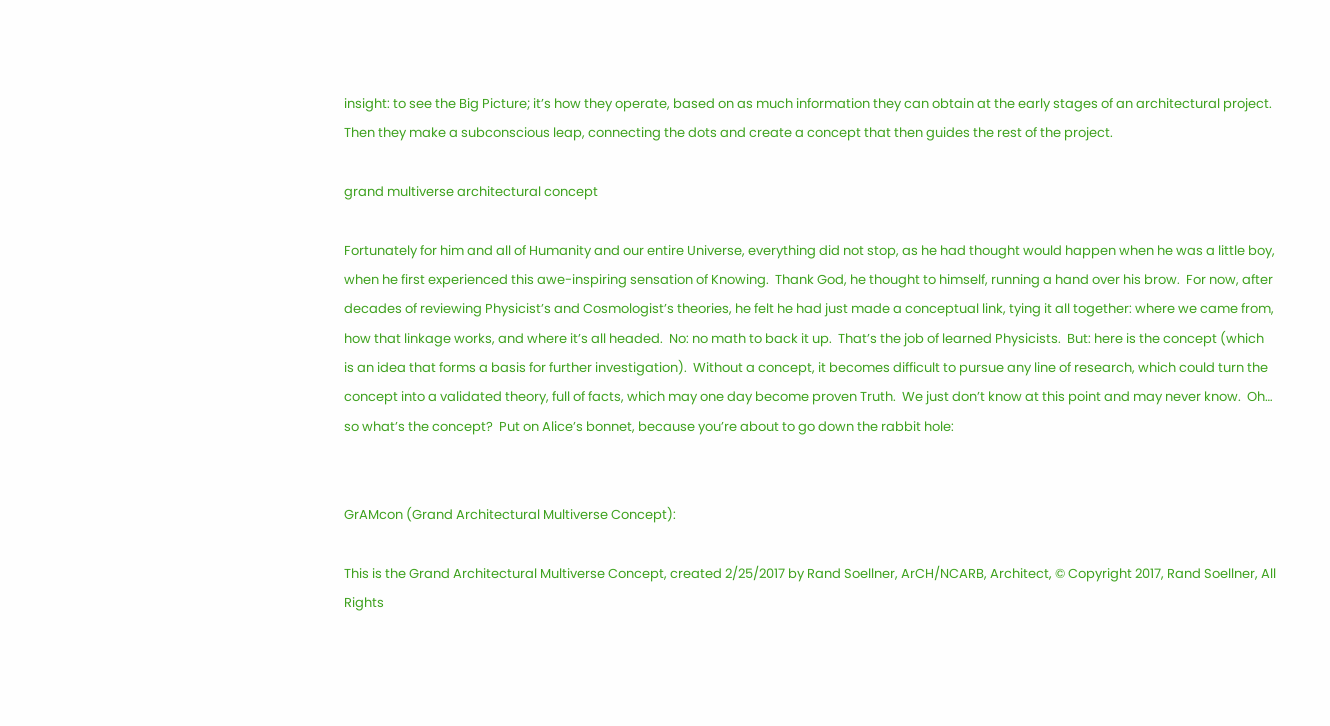insight: to see the Big Picture; it’s how they operate, based on as much information they can obtain at the early stages of an architectural project.  Then they make a subconscious leap, connecting the dots and create a concept that then guides the rest of the project.

grand multiverse architectural concept

Fortunately for him and all of Humanity and our entire Universe, everything did not stop, as he had thought would happen when he was a little boy, when he first experienced this awe-inspiring sensation of Knowing.  Thank God, he thought to himself, running a hand over his brow.  For now, after decades of reviewing Physicist’s and Cosmologist’s theories, he felt he had just made a conceptual link, tying it all together: where we came from, how that linkage works, and where it’s all headed.  No: no math to back it up.  That’s the job of learned Physicists.  But: here is the concept (which is an idea that forms a basis for further investigation).  Without a concept, it becomes difficult to pursue any line of research, which could turn the concept into a validated theory, full of facts, which may one day become proven Truth.  We just don’t know at this point and may never know.  Oh… so what’s the concept?  Put on Alice’s bonnet, because you’re about to go down the rabbit hole:


GrAMcon (Grand Architectural Multiverse Concept):

This is the Grand Architectural Multiverse Concept, created 2/25/2017 by Rand Soellner, ArCH/NCARB, Architect, © Copyright 2017, Rand Soellner, All Rights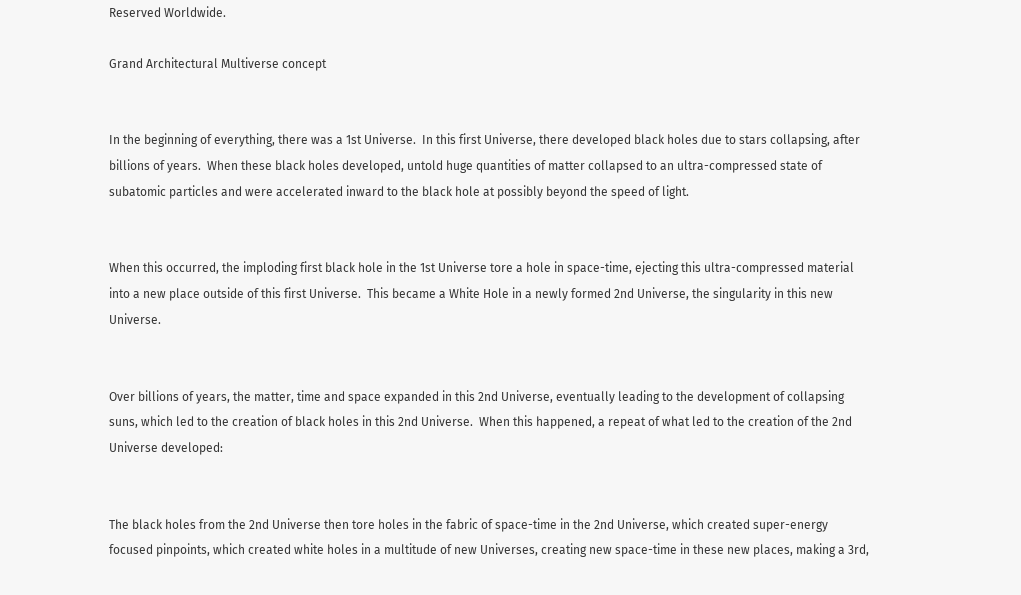Reserved Worldwide.

Grand Architectural Multiverse concept


In the beginning of everything, there was a 1st Universe.  In this first Universe, there developed black holes due to stars collapsing, after billions of years.  When these black holes developed, untold huge quantities of matter collapsed to an ultra-compressed state of subatomic particles and were accelerated inward to the black hole at possibly beyond the speed of light.


When this occurred, the imploding first black hole in the 1st Universe tore a hole in space-time, ejecting this ultra-compressed material into a new place outside of this first Universe.  This became a White Hole in a newly formed 2nd Universe, the singularity in this new Universe.


Over billions of years, the matter, time and space expanded in this 2nd Universe, eventually leading to the development of collapsing suns, which led to the creation of black holes in this 2nd Universe.  When this happened, a repeat of what led to the creation of the 2nd Universe developed:


The black holes from the 2nd Universe then tore holes in the fabric of space-time in the 2nd Universe, which created super-energy focused pinpoints, which created white holes in a multitude of new Universes, creating new space-time in these new places, making a 3rd,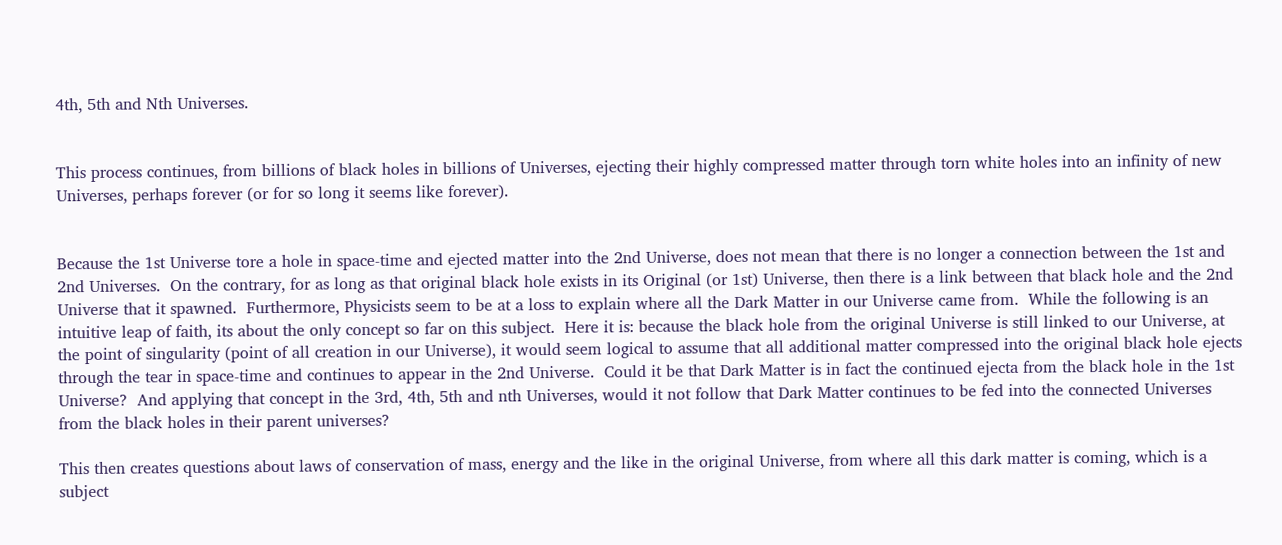4th, 5th and Nth Universes.


This process continues, from billions of black holes in billions of Universes, ejecting their highly compressed matter through torn white holes into an infinity of new Universes, perhaps forever (or for so long it seems like forever).


Because the 1st Universe tore a hole in space-time and ejected matter into the 2nd Universe, does not mean that there is no longer a connection between the 1st and 2nd Universes.  On the contrary, for as long as that original black hole exists in its Original (or 1st) Universe, then there is a link between that black hole and the 2nd Universe that it spawned.  Furthermore, Physicists seem to be at a loss to explain where all the Dark Matter in our Universe came from.  While the following is an intuitive leap of faith, its about the only concept so far on this subject.  Here it is: because the black hole from the original Universe is still linked to our Universe, at the point of singularity (point of all creation in our Universe), it would seem logical to assume that all additional matter compressed into the original black hole ejects through the tear in space-time and continues to appear in the 2nd Universe.  Could it be that Dark Matter is in fact the continued ejecta from the black hole in the 1st Universe?  And applying that concept in the 3rd, 4th, 5th and nth Universes, would it not follow that Dark Matter continues to be fed into the connected Universes from the black holes in their parent universes?

This then creates questions about laws of conservation of mass, energy and the like in the original Universe, from where all this dark matter is coming, which is a subject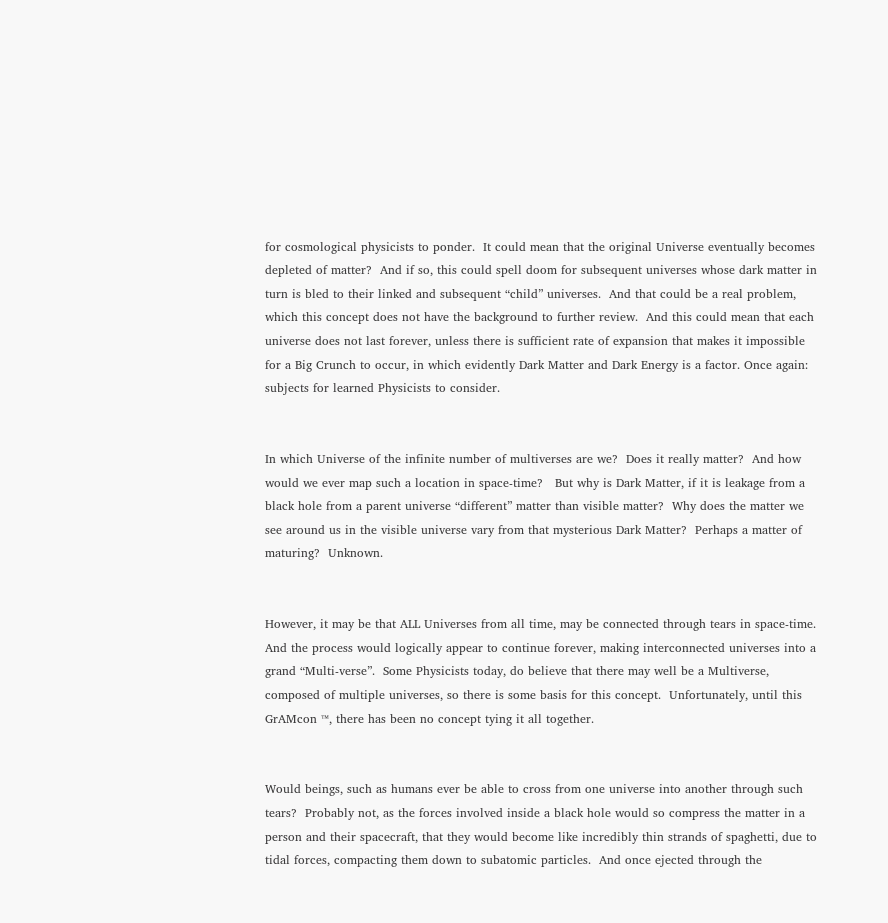for cosmological physicists to ponder.  It could mean that the original Universe eventually becomes depleted of matter?  And if so, this could spell doom for subsequent universes whose dark matter in turn is bled to their linked and subsequent “child” universes.  And that could be a real problem, which this concept does not have the background to further review.  And this could mean that each universe does not last forever, unless there is sufficient rate of expansion that makes it impossible for a Big Crunch to occur, in which evidently Dark Matter and Dark Energy is a factor. Once again: subjects for learned Physicists to consider.


In which Universe of the infinite number of multiverses are we?  Does it really matter?  And how would we ever map such a location in space-time?   But why is Dark Matter, if it is leakage from a black hole from a parent universe “different” matter than visible matter?  Why does the matter we see around us in the visible universe vary from that mysterious Dark Matter?  Perhaps a matter of maturing?  Unknown.


However, it may be that ALL Universes from all time, may be connected through tears in space-time.  And the process would logically appear to continue forever, making interconnected universes into a grand “Multi-verse”.  Some Physicists today, do believe that there may well be a Multiverse, composed of multiple universes, so there is some basis for this concept.  Unfortunately, until this GrAMcon ™, there has been no concept tying it all together.


Would beings, such as humans ever be able to cross from one universe into another through such tears?  Probably not, as the forces involved inside a black hole would so compress the matter in a person and their spacecraft, that they would become like incredibly thin strands of spaghetti, due to tidal forces, compacting them down to subatomic particles.  And once ejected through the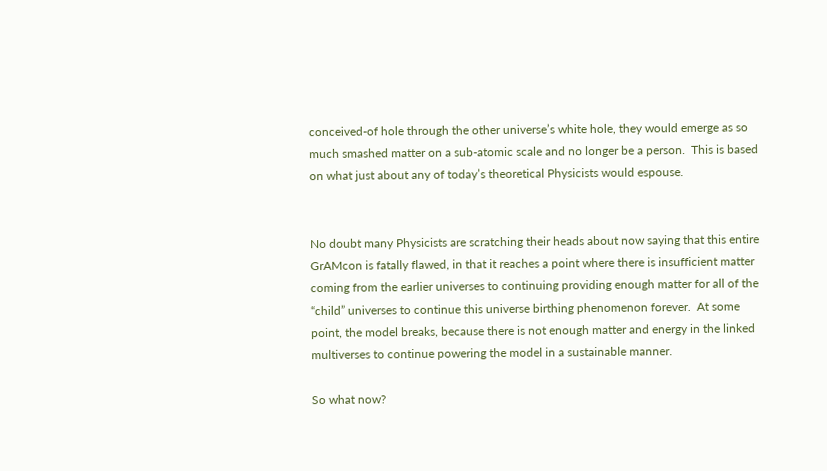conceived-of hole through the other universe’s white hole, they would emerge as so much smashed matter on a sub-atomic scale and no longer be a person.  This is based on what just about any of today’s theoretical Physicists would espouse.


No doubt many Physicists are scratching their heads about now saying that this entire GrAMcon is fatally flawed, in that it reaches a point where there is insufficient matter coming from the earlier universes to continuing providing enough matter for all of the “child” universes to continue this universe birthing phenomenon forever.  At some point, the model breaks, because there is not enough matter and energy in the linked multiverses to continue powering the model in a sustainable manner.

So what now?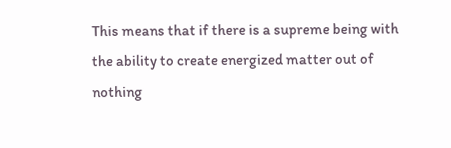This means that if there is a supreme being with the ability to create energized matter out of nothing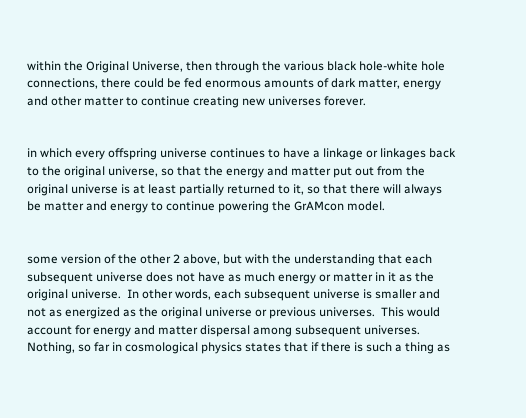within the Original Universe, then through the various black hole-white hole connections, there could be fed enormous amounts of dark matter, energy and other matter to continue creating new universes forever.


in which every offspring universe continues to have a linkage or linkages back to the original universe, so that the energy and matter put out from the original universe is at least partially returned to it, so that there will always be matter and energy to continue powering the GrAMcon model.


some version of the other 2 above, but with the understanding that each subsequent universe does not have as much energy or matter in it as the original universe.  In other words, each subsequent universe is smaller and not as energized as the original universe or previous universes.  This would account for energy and matter dispersal among subsequent universes.  Nothing, so far in cosmological physics states that if there is such a thing as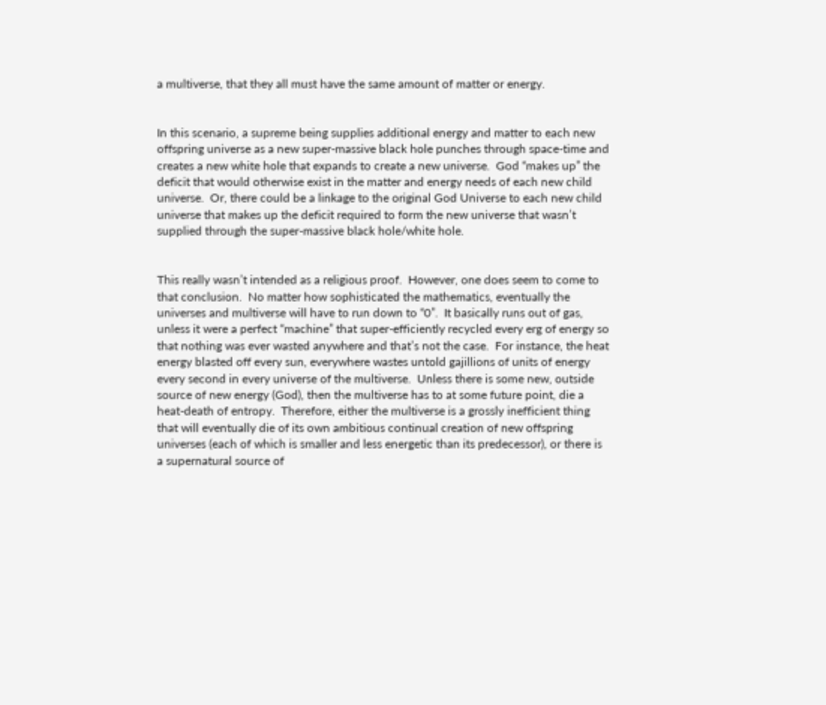a multiverse, that they all must have the same amount of matter or energy.


In this scenario, a supreme being supplies additional energy and matter to each new offspring universe as a new super-massive black hole punches through space-time and creates a new white hole that expands to create a new universe.  God “makes up” the deficit that would otherwise exist in the matter and energy needs of each new child universe.  Or, there could be a linkage to the original God Universe to each new child universe that makes up the deficit required to form the new universe that wasn’t supplied through the super-massive black hole/white hole.


This really wasn’t intended as a religious proof.  However, one does seem to come to that conclusion.  No matter how sophisticated the mathematics, eventually the universes and multiverse will have to run down to “0”.  It basically runs out of gas, unless it were a perfect “machine” that super-efficiently recycled every erg of energy so that nothing was ever wasted anywhere and that’s not the case.  For instance, the heat energy blasted off every sun, everywhere wastes untold gajillions of units of energy every second in every universe of the multiverse.  Unless there is some new, outside source of new energy (God), then the multiverse has to at some future point, die a heat-death of entropy.  Therefore, either the multiverse is a grossly inefficient thing that will eventually die of its own ambitious continual creation of new offspring universes (each of which is smaller and less energetic than its predecessor), or there is a supernatural source of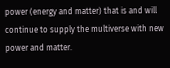power (energy and matter) that is and will continue to supply the multiverse with new power and matter.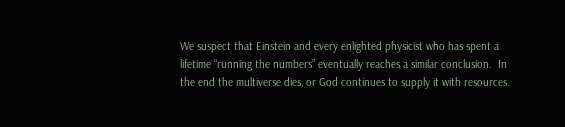We suspect that Einstein and every enlighted physicist who has spent a lifetime “running the numbers” eventually reaches a similar conclusion.  In the end the multiverse dies, or God continues to supply it with resources.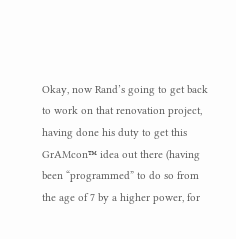Okay, now Rand’s going to get back to work on that renovation project, having done his duty to get this GrAMcon™ idea out there (having been “programmed” to do so from the age of 7 by a higher power, for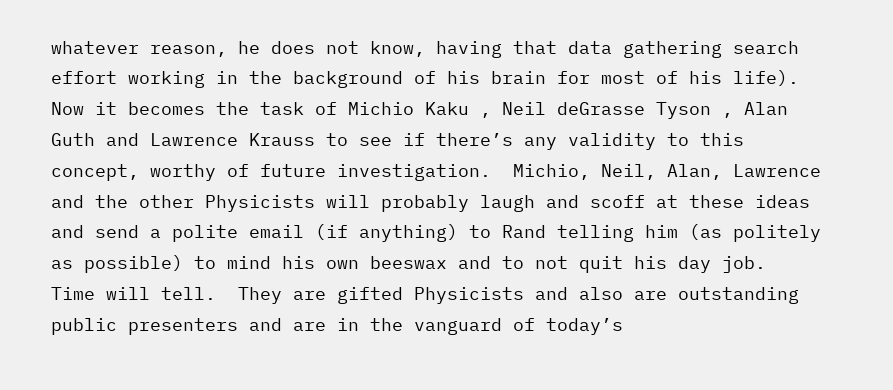whatever reason, he does not know, having that data gathering search effort working in the background of his brain for most of his life).    Now it becomes the task of Michio Kaku , Neil deGrasse Tyson , Alan Guth and Lawrence Krauss to see if there’s any validity to this concept, worthy of future investigation.  Michio, Neil, Alan, Lawrence and the other Physicists will probably laugh and scoff at these ideas and send a polite email (if anything) to Rand telling him (as politely as possible) to mind his own beeswax and to not quit his day job.   Time will tell.  They are gifted Physicists and also are outstanding public presenters and are in the vanguard of today’s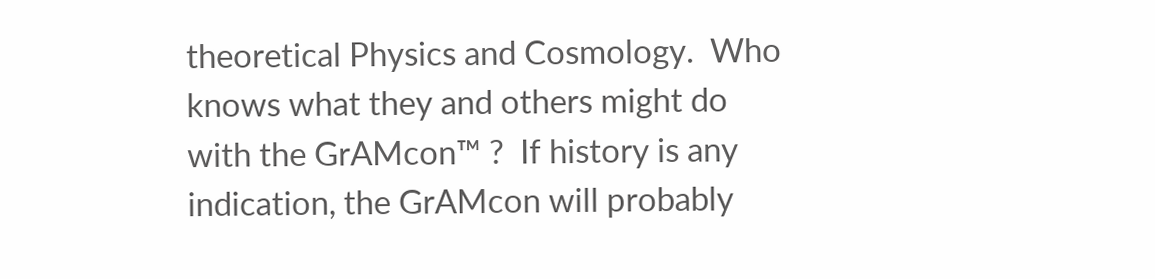theoretical Physics and Cosmology.  Who knows what they and others might do with the GrAMcon™ ?  If history is any indication, the GrAMcon will probably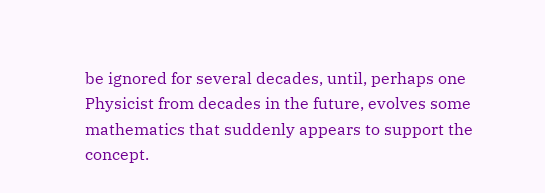be ignored for several decades, until, perhaps one Physicist from decades in the future, evolves some mathematics that suddenly appears to support the concept.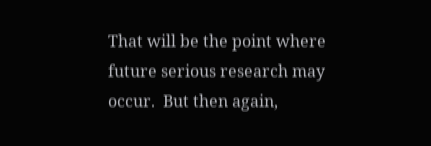That will be the point where future serious research may occur.  But then again,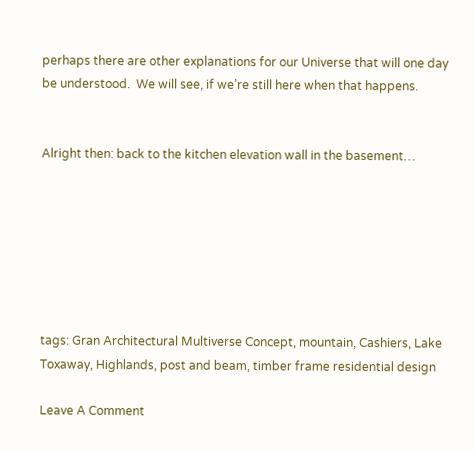perhaps there are other explanations for our Universe that will one day be understood.  We will see, if we’re still here when that happens.


Alright then: back to the kitchen elevation wall in the basement…







tags: Gran Architectural Multiverse Concept, mountain, Cashiers, Lake Toxaway, Highlands, post and beam, timber frame residential design

Leave A Comment